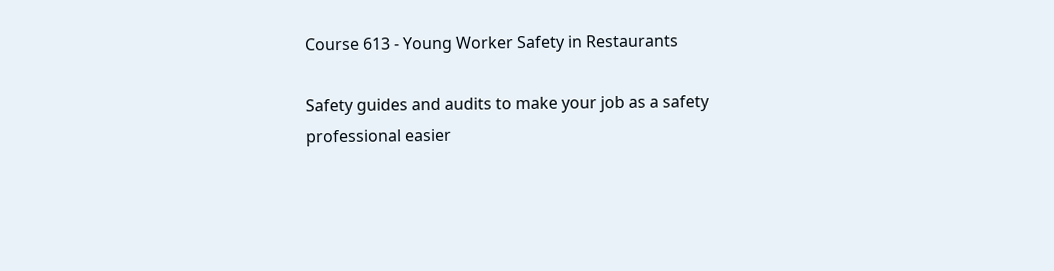Course 613 - Young Worker Safety in Restaurants

Safety guides and audits to make your job as a safety professional easier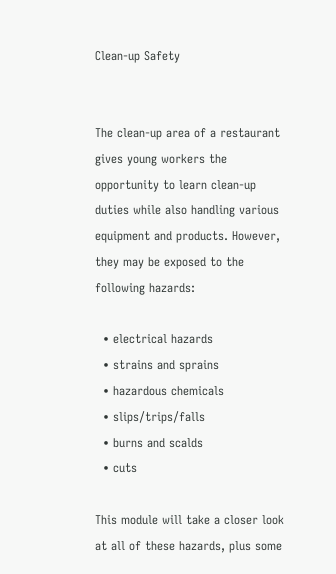Clean-up Safety


The clean-up area of a restaurant gives young workers the opportunity to learn clean-up duties while also handling various equipment and products. However, they may be exposed to the following hazards:

  • electrical hazards
  • strains and sprains
  • hazardous chemicals
  • slips/trips/falls
  • burns and scalds
  • cuts

This module will take a closer look at all of these hazards, plus some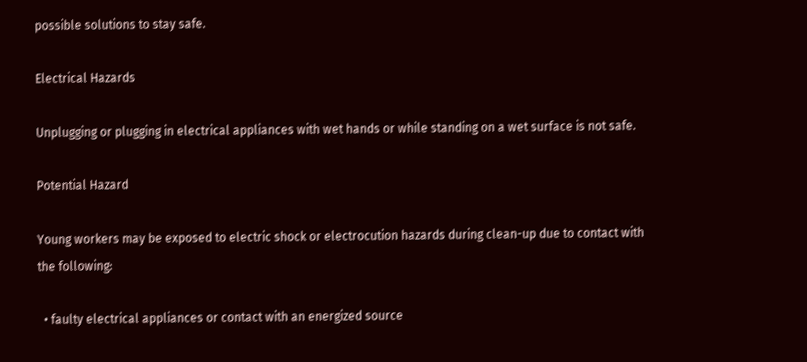possible solutions to stay safe.

Electrical Hazards

Unplugging or plugging in electrical appliances with wet hands or while standing on a wet surface is not safe.

Potential Hazard

Young workers may be exposed to electric shock or electrocution hazards during clean-up due to contact with the following:

  • faulty electrical appliances or contact with an energized source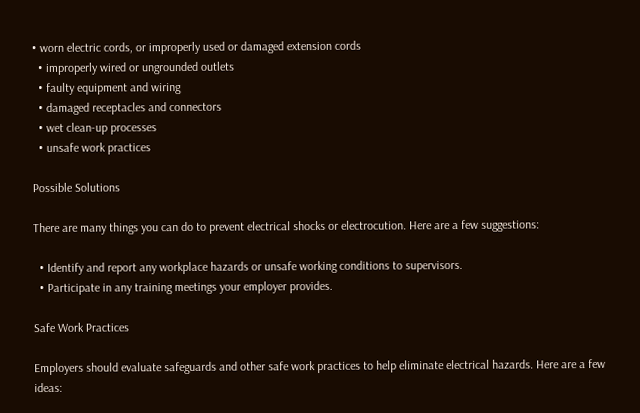• worn electric cords, or improperly used or damaged extension cords
  • improperly wired or ungrounded outlets
  • faulty equipment and wiring
  • damaged receptacles and connectors
  • wet clean-up processes
  • unsafe work practices

Possible Solutions

There are many things you can do to prevent electrical shocks or electrocution. Here are a few suggestions:

  • Identify and report any workplace hazards or unsafe working conditions to supervisors.
  • Participate in any training meetings your employer provides.

Safe Work Practices

Employers should evaluate safeguards and other safe work practices to help eliminate electrical hazards. Here are a few ideas: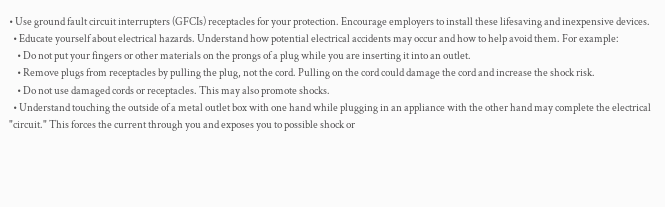• Use ground fault circuit interrupters (GFCIs) receptacles for your protection. Encourage employers to install these lifesaving and inexpensive devices.
  • Educate yourself about electrical hazards. Understand how potential electrical accidents may occur and how to help avoid them. For example:
    • Do not put your fingers or other materials on the prongs of a plug while you are inserting it into an outlet.
    • Remove plugs from receptacles by pulling the plug, not the cord. Pulling on the cord could damage the cord and increase the shock risk.
    • Do not use damaged cords or receptacles. This may also promote shocks.
  • Understand touching the outside of a metal outlet box with one hand while plugging in an appliance with the other hand may complete the electrical "circuit." This forces the current through you and exposes you to possible shock or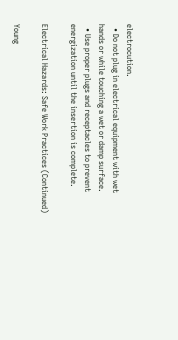electrocution.
  • Do not plug in electrical equipment with wet hands or while touching a wet or damp surface.
  • Use proper plugs and receptacles to prevent energization until the insertion is complete.

Electrical Hazards: Safe Work Practices (Continued)

Young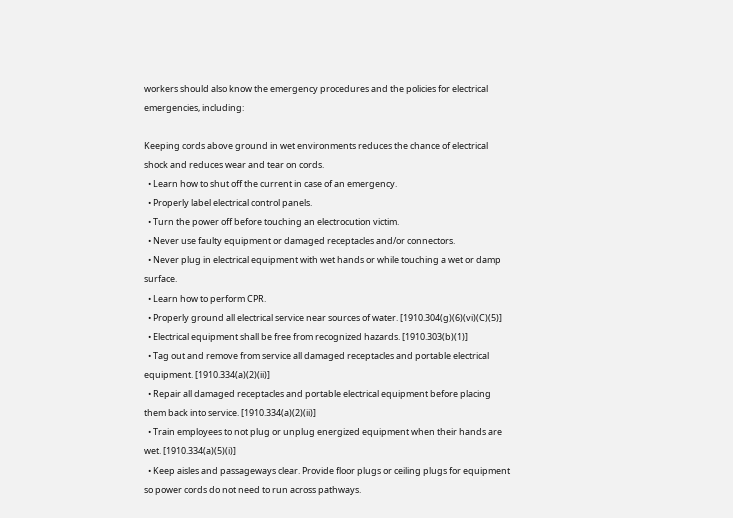workers should also know the emergency procedures and the policies for electrical emergencies, including:

Keeping cords above ground in wet environments reduces the chance of electrical shock and reduces wear and tear on cords.
  • Learn how to shut off the current in case of an emergency.
  • Properly label electrical control panels.
  • Turn the power off before touching an electrocution victim.
  • Never use faulty equipment or damaged receptacles and/or connectors.
  • Never plug in electrical equipment with wet hands or while touching a wet or damp surface.
  • Learn how to perform CPR.
  • Properly ground all electrical service near sources of water. [1910.304(g)(6)(vi)(C)(5)]
  • Electrical equipment shall be free from recognized hazards. [1910.303(b)(1)]
  • Tag out and remove from service all damaged receptacles and portable electrical equipment. [1910.334(a)(2)(ii)]
  • Repair all damaged receptacles and portable electrical equipment before placing them back into service. [1910.334(a)(2)(ii)]
  • Train employees to not plug or unplug energized equipment when their hands are wet. [1910.334(a)(5)(i)]
  • Keep aisles and passageways clear. Provide floor plugs or ceiling plugs for equipment so power cords do not need to run across pathways.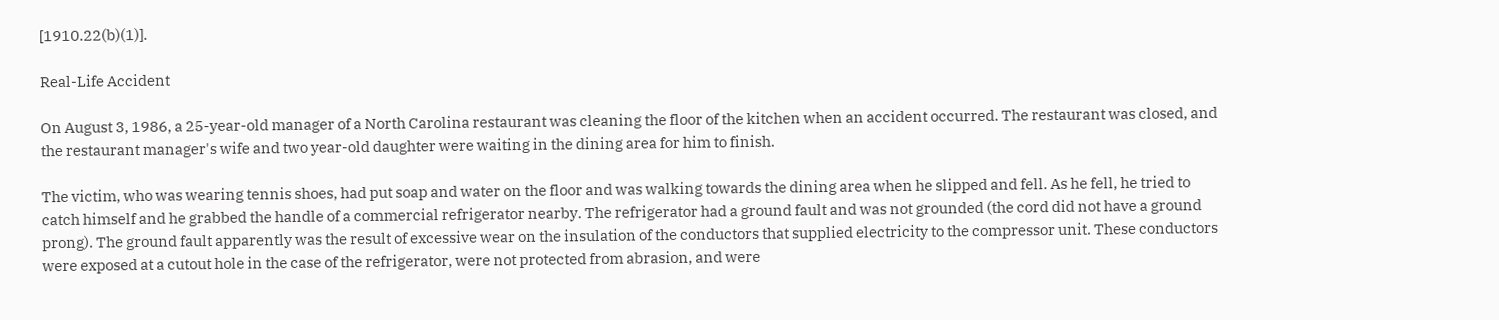[1910.22(b)(1)].

Real-Life Accident

On August 3, 1986, a 25-year-old manager of a North Carolina restaurant was cleaning the floor of the kitchen when an accident occurred. The restaurant was closed, and the restaurant manager's wife and two year-old daughter were waiting in the dining area for him to finish.

The victim, who was wearing tennis shoes, had put soap and water on the floor and was walking towards the dining area when he slipped and fell. As he fell, he tried to catch himself and he grabbed the handle of a commercial refrigerator nearby. The refrigerator had a ground fault and was not grounded (the cord did not have a ground prong). The ground fault apparently was the result of excessive wear on the insulation of the conductors that supplied electricity to the compressor unit. These conductors were exposed at a cutout hole in the case of the refrigerator, were not protected from abrasion, and were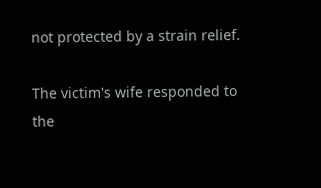not protected by a strain relief.

The victim's wife responded to the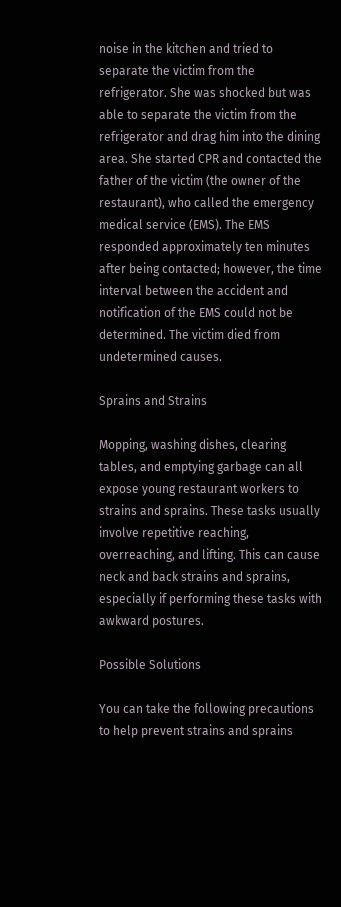noise in the kitchen and tried to separate the victim from the refrigerator. She was shocked but was able to separate the victim from the refrigerator and drag him into the dining area. She started CPR and contacted the father of the victim (the owner of the restaurant), who called the emergency medical service (EMS). The EMS responded approximately ten minutes after being contacted; however, the time interval between the accident and notification of the EMS could not be determined. The victim died from undetermined causes.

Sprains and Strains

Mopping, washing dishes, clearing tables, and emptying garbage can all expose young restaurant workers to strains and sprains. These tasks usually involve repetitive reaching, overreaching, and lifting. This can cause neck and back strains and sprains, especially if performing these tasks with awkward postures.

Possible Solutions

You can take the following precautions to help prevent strains and sprains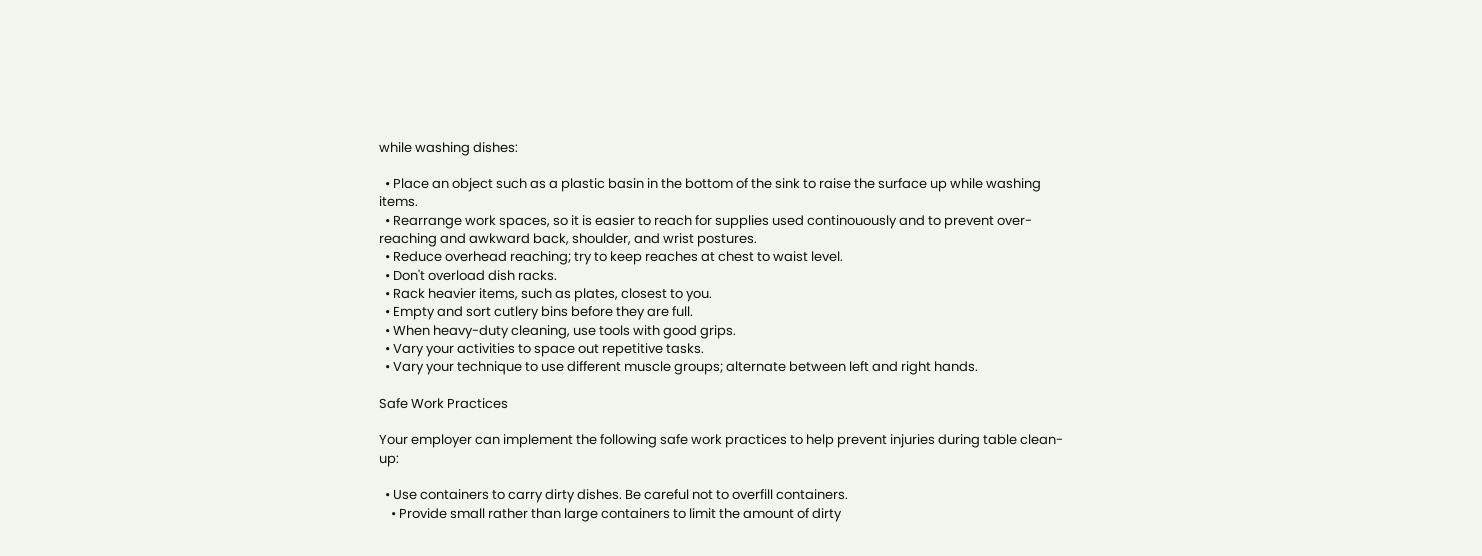while washing dishes:

  • Place an object such as a plastic basin in the bottom of the sink to raise the surface up while washing items.
  • Rearrange work spaces, so it is easier to reach for supplies used continouously and to prevent over-reaching and awkward back, shoulder, and wrist postures.
  • Reduce overhead reaching; try to keep reaches at chest to waist level.
  • Don't overload dish racks.
  • Rack heavier items, such as plates, closest to you.
  • Empty and sort cutlery bins before they are full.
  • When heavy-duty cleaning, use tools with good grips.
  • Vary your activities to space out repetitive tasks.
  • Vary your technique to use different muscle groups; alternate between left and right hands.

Safe Work Practices

Your employer can implement the following safe work practices to help prevent injuries during table clean-up:

  • Use containers to carry dirty dishes. Be careful not to overfill containers.
    • Provide small rather than large containers to limit the amount of dirty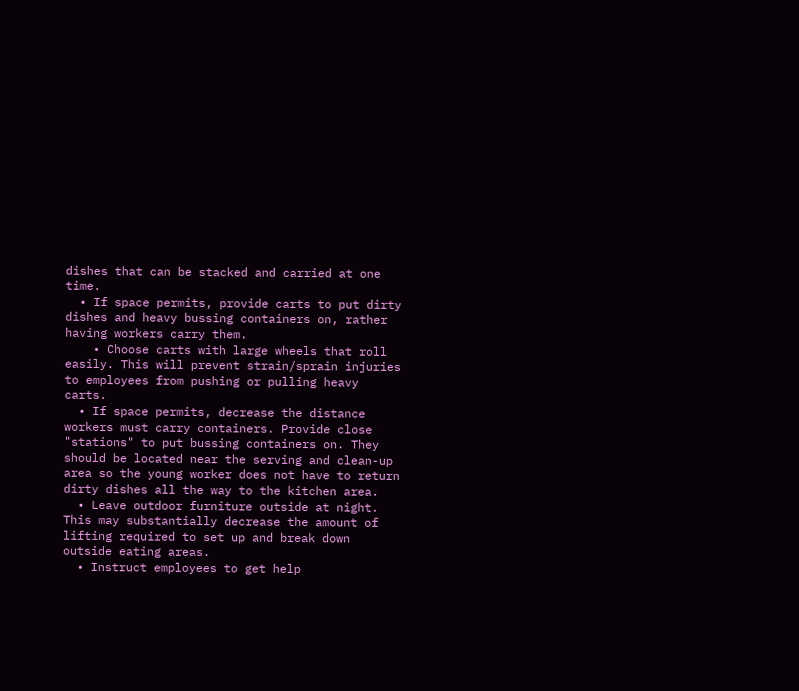dishes that can be stacked and carried at one time.
  • If space permits, provide carts to put dirty dishes and heavy bussing containers on, rather having workers carry them.
    • Choose carts with large wheels that roll easily. This will prevent strain/sprain injuries to employees from pushing or pulling heavy carts.
  • If space permits, decrease the distance workers must carry containers. Provide close "stations" to put bussing containers on. They should be located near the serving and clean-up area so the young worker does not have to return dirty dishes all the way to the kitchen area.
  • Leave outdoor furniture outside at night. This may substantially decrease the amount of lifting required to set up and break down outside eating areas.
  • Instruct employees to get help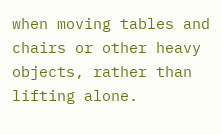when moving tables and chairs or other heavy objects, rather than lifting alone.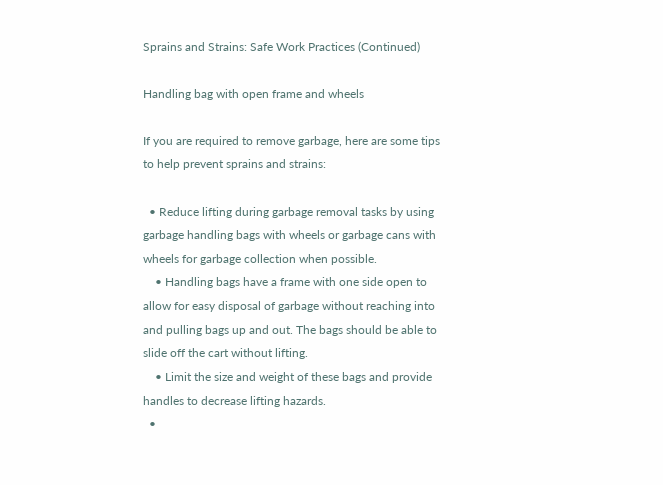Sprains and Strains: Safe Work Practices (Continued)

Handling bag with open frame and wheels

If you are required to remove garbage, here are some tips to help prevent sprains and strains:

  • Reduce lifting during garbage removal tasks by using garbage handling bags with wheels or garbage cans with wheels for garbage collection when possible.
    • Handling bags have a frame with one side open to allow for easy disposal of garbage without reaching into and pulling bags up and out. The bags should be able to slide off the cart without lifting.
    • Limit the size and weight of these bags and provide handles to decrease lifting hazards.
  •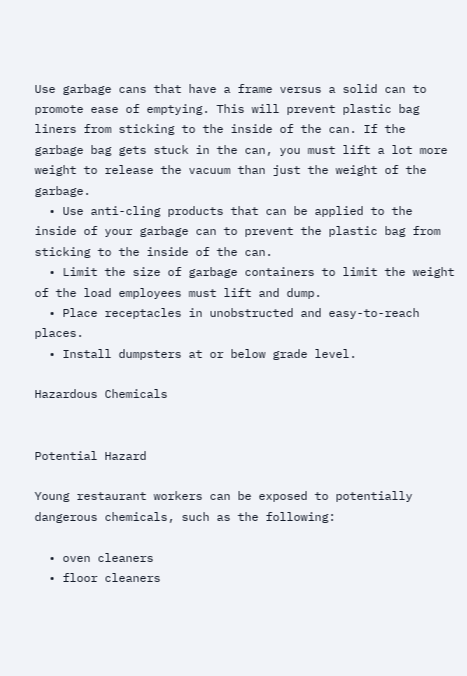Use garbage cans that have a frame versus a solid can to promote ease of emptying. This will prevent plastic bag liners from sticking to the inside of the can. If the garbage bag gets stuck in the can, you must lift a lot more weight to release the vacuum than just the weight of the garbage.
  • Use anti-cling products that can be applied to the inside of your garbage can to prevent the plastic bag from sticking to the inside of the can.
  • Limit the size of garbage containers to limit the weight of the load employees must lift and dump.
  • Place receptacles in unobstructed and easy-to-reach places.
  • Install dumpsters at or below grade level.

Hazardous Chemicals


Potential Hazard

Young restaurant workers can be exposed to potentially dangerous chemicals, such as the following:

  • oven cleaners
  • floor cleaners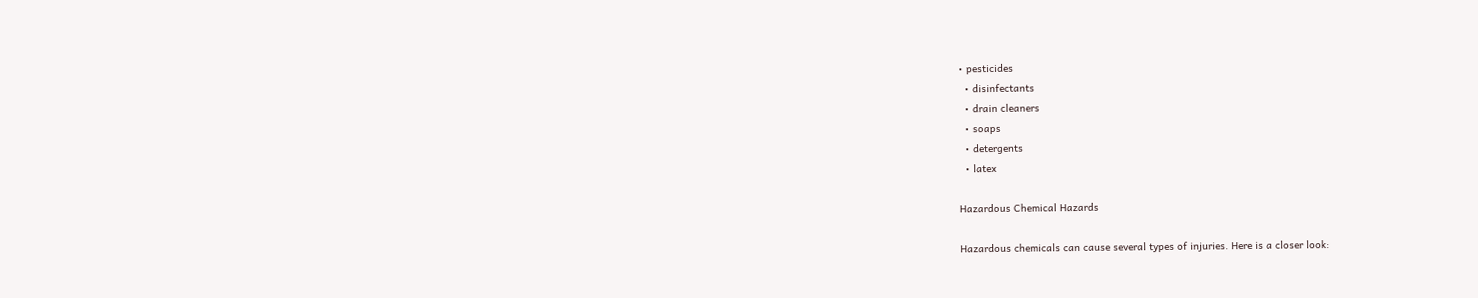• pesticides
  • disinfectants
  • drain cleaners
  • soaps
  • detergents
  • latex

Hazardous Chemical Hazards

Hazardous chemicals can cause several types of injuries. Here is a closer look: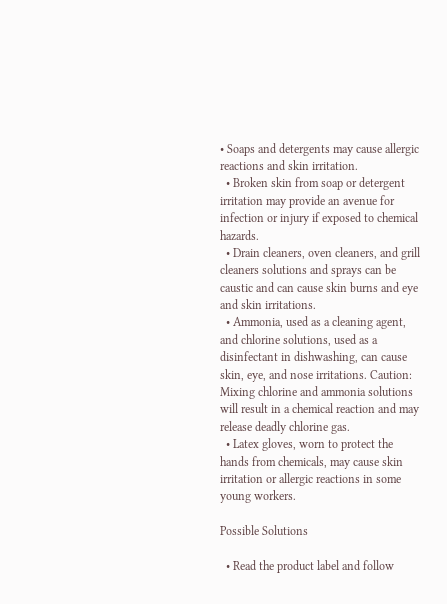• Soaps and detergents may cause allergic reactions and skin irritation.
  • Broken skin from soap or detergent irritation may provide an avenue for infection or injury if exposed to chemical hazards.
  • Drain cleaners, oven cleaners, and grill cleaners solutions and sprays can be caustic and can cause skin burns and eye and skin irritations.
  • Ammonia, used as a cleaning agent, and chlorine solutions, used as a disinfectant in dishwashing, can cause skin, eye, and nose irritations. Caution: Mixing chlorine and ammonia solutions will result in a chemical reaction and may release deadly chlorine gas.
  • Latex gloves, worn to protect the hands from chemicals, may cause skin irritation or allergic reactions in some young workers.

Possible Solutions

  • Read the product label and follow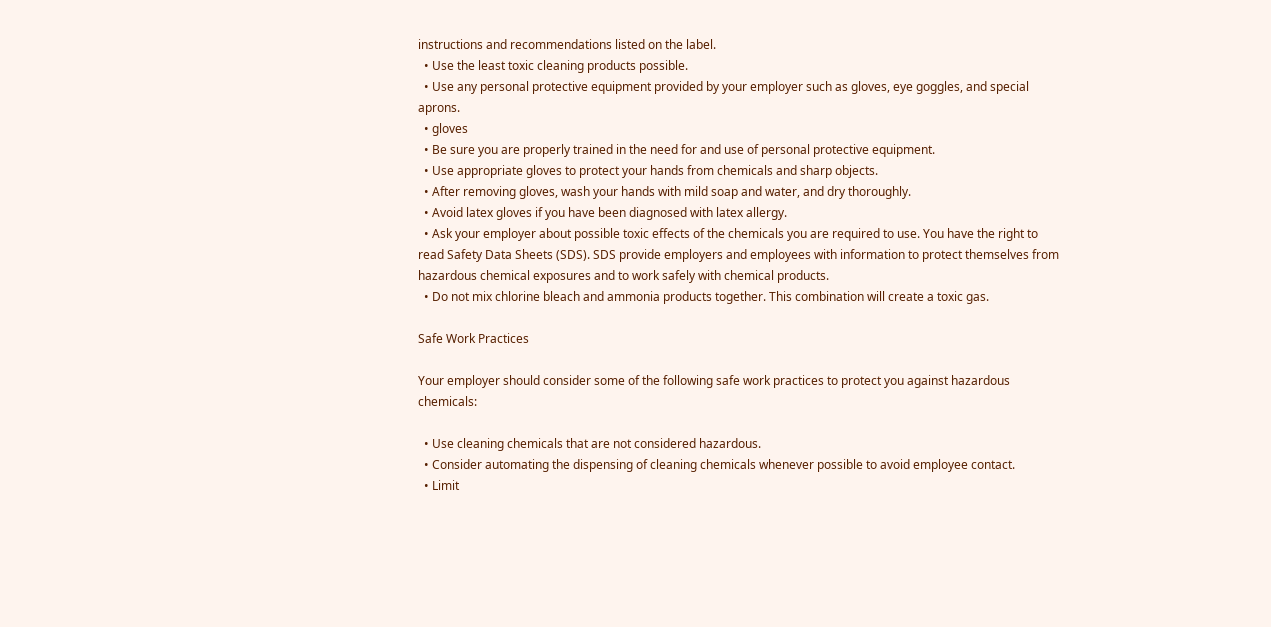instructions and recommendations listed on the label.
  • Use the least toxic cleaning products possible.
  • Use any personal protective equipment provided by your employer such as gloves, eye goggles, and special aprons.
  • gloves
  • Be sure you are properly trained in the need for and use of personal protective equipment.
  • Use appropriate gloves to protect your hands from chemicals and sharp objects.
  • After removing gloves, wash your hands with mild soap and water, and dry thoroughly.
  • Avoid latex gloves if you have been diagnosed with latex allergy.
  • Ask your employer about possible toxic effects of the chemicals you are required to use. You have the right to read Safety Data Sheets (SDS). SDS provide employers and employees with information to protect themselves from hazardous chemical exposures and to work safely with chemical products.
  • Do not mix chlorine bleach and ammonia products together. This combination will create a toxic gas.

Safe Work Practices

Your employer should consider some of the following safe work practices to protect you against hazardous chemicals:

  • Use cleaning chemicals that are not considered hazardous.
  • Consider automating the dispensing of cleaning chemicals whenever possible to avoid employee contact.
  • Limit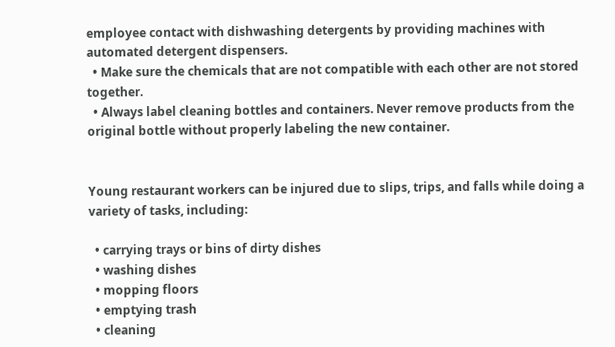employee contact with dishwashing detergents by providing machines with automated detergent dispensers.
  • Make sure the chemicals that are not compatible with each other are not stored together.
  • Always label cleaning bottles and containers. Never remove products from the original bottle without properly labeling the new container.


Young restaurant workers can be injured due to slips, trips, and falls while doing a variety of tasks, including:

  • carrying trays or bins of dirty dishes
  • washing dishes
  • mopping floors
  • emptying trash
  • cleaning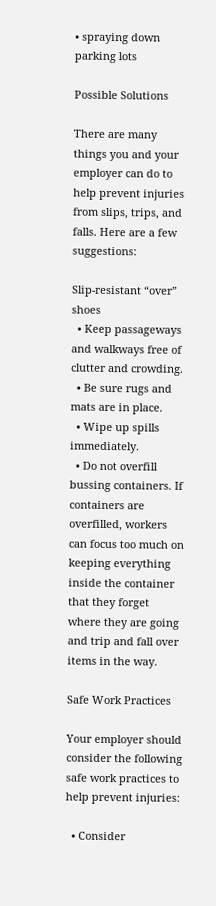• spraying down parking lots

Possible Solutions

There are many things you and your employer can do to help prevent injuries from slips, trips, and falls. Here are a few suggestions:

Slip-resistant “over” shoes
  • Keep passageways and walkways free of clutter and crowding.
  • Be sure rugs and mats are in place.
  • Wipe up spills immediately.
  • Do not overfill bussing containers. If containers are overfilled, workers can focus too much on keeping everything inside the container that they forget where they are going and trip and fall over items in the way.

Safe Work Practices

Your employer should consider the following safe work practices to help prevent injuries:

  • Consider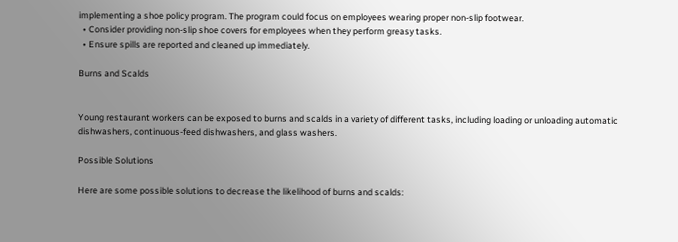implementing a shoe policy program. The program could focus on employees wearing proper non-slip footwear.
  • Consider providing non-slip shoe covers for employees when they perform greasy tasks.
  • Ensure spills are reported and cleaned up immediately.

Burns and Scalds


Young restaurant workers can be exposed to burns and scalds in a variety of different tasks, including loading or unloading automatic dishwashers, continuous-feed dishwashers, and glass washers.

Possible Solutions

Here are some possible solutions to decrease the likelihood of burns and scalds: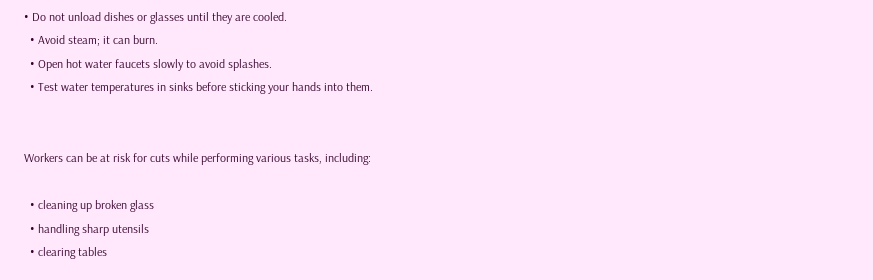• Do not unload dishes or glasses until they are cooled.
  • Avoid steam; it can burn.
  • Open hot water faucets slowly to avoid splashes.
  • Test water temperatures in sinks before sticking your hands into them.


Workers can be at risk for cuts while performing various tasks, including:

  • cleaning up broken glass
  • handling sharp utensils
  • clearing tables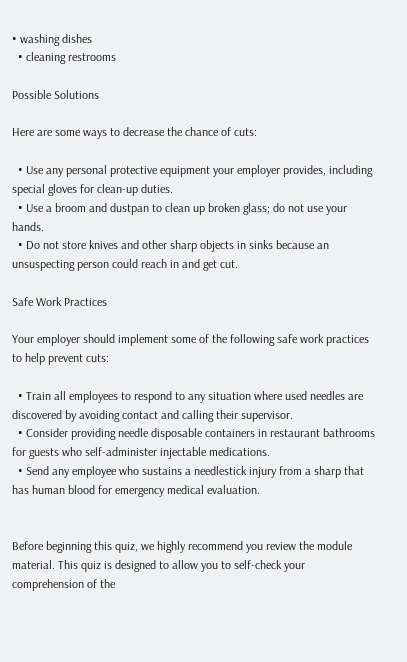• washing dishes
  • cleaning restrooms

Possible Solutions

Here are some ways to decrease the chance of cuts:

  • Use any personal protective equipment your employer provides, including special gloves for clean-up duties.
  • Use a broom and dustpan to clean up broken glass; do not use your hands.
  • Do not store knives and other sharp objects in sinks because an unsuspecting person could reach in and get cut.

Safe Work Practices

Your employer should implement some of the following safe work practices to help prevent cuts:

  • Train all employees to respond to any situation where used needles are discovered by avoiding contact and calling their supervisor.
  • Consider providing needle disposable containers in restaurant bathrooms for guests who self-administer injectable medications.
  • Send any employee who sustains a needlestick injury from a sharp that has human blood for emergency medical evaluation.


Before beginning this quiz, we highly recommend you review the module material. This quiz is designed to allow you to self-check your comprehension of the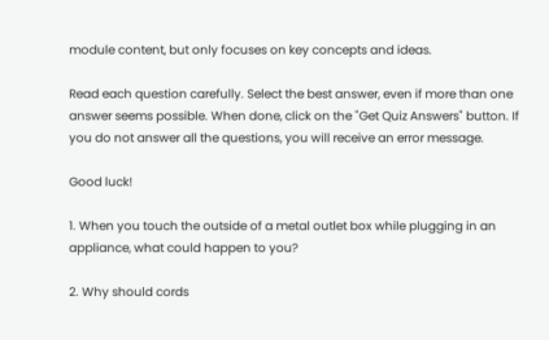module content, but only focuses on key concepts and ideas.

Read each question carefully. Select the best answer, even if more than one answer seems possible. When done, click on the "Get Quiz Answers" button. If you do not answer all the questions, you will receive an error message.

Good luck!

1. When you touch the outside of a metal outlet box while plugging in an appliance, what could happen to you?

2. Why should cords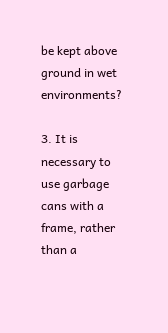be kept above ground in wet environments?

3. It is necessary to use garbage cans with a frame, rather than a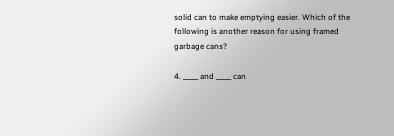solid can to make emptying easier. Which of the following is another reason for using framed garbage cans?

4. _____ and _____ can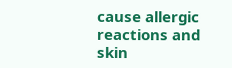cause allergic reactions and skin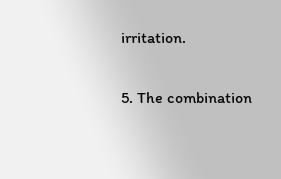irritation.

5. The combination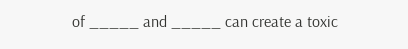of _____ and _____ can create a toxic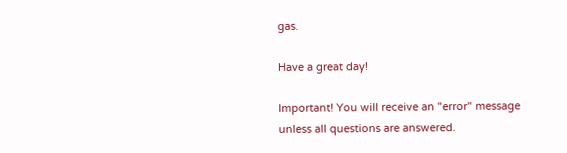gas.

Have a great day!

Important! You will receive an "error" message unless all questions are answered.